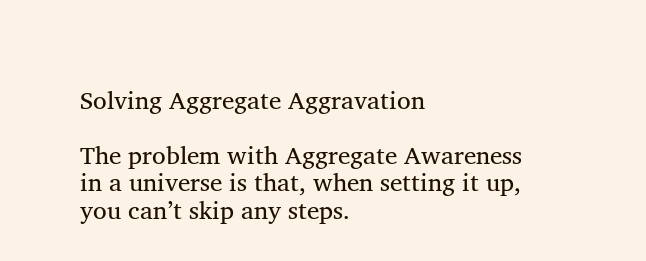Solving Aggregate Aggravation

The problem with Aggregate Awareness in a universe is that, when setting it up, you can’t skip any steps.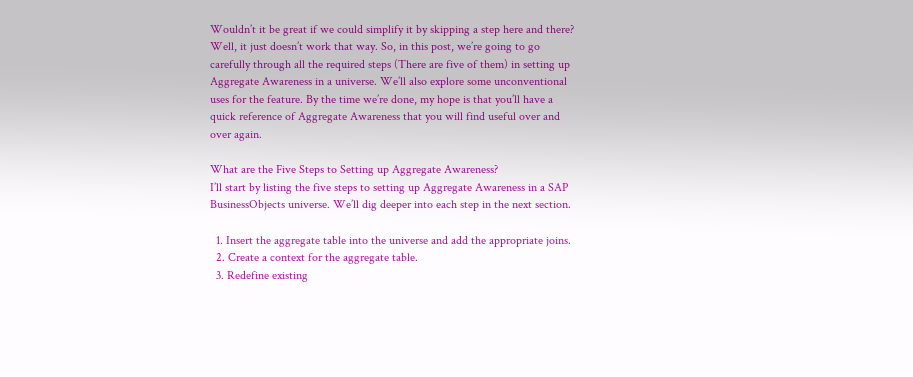Wouldn’t it be great if we could simplify it by skipping a step here and there? Well, it just doesn’t work that way. So, in this post, we’re going to go carefully through all the required steps (There are five of them) in setting up Aggregate Awareness in a universe. We’ll also explore some unconventional uses for the feature. By the time we’re done, my hope is that you’ll have a quick reference of Aggregate Awareness that you will find useful over and over again.

What are the Five Steps to Setting up Aggregate Awareness?
I’ll start by listing the five steps to setting up Aggregate Awareness in a SAP BusinessObjects universe. We’ll dig deeper into each step in the next section.

  1. Insert the aggregate table into the universe and add the appropriate joins.
  2. Create a context for the aggregate table.
  3. Redefine existing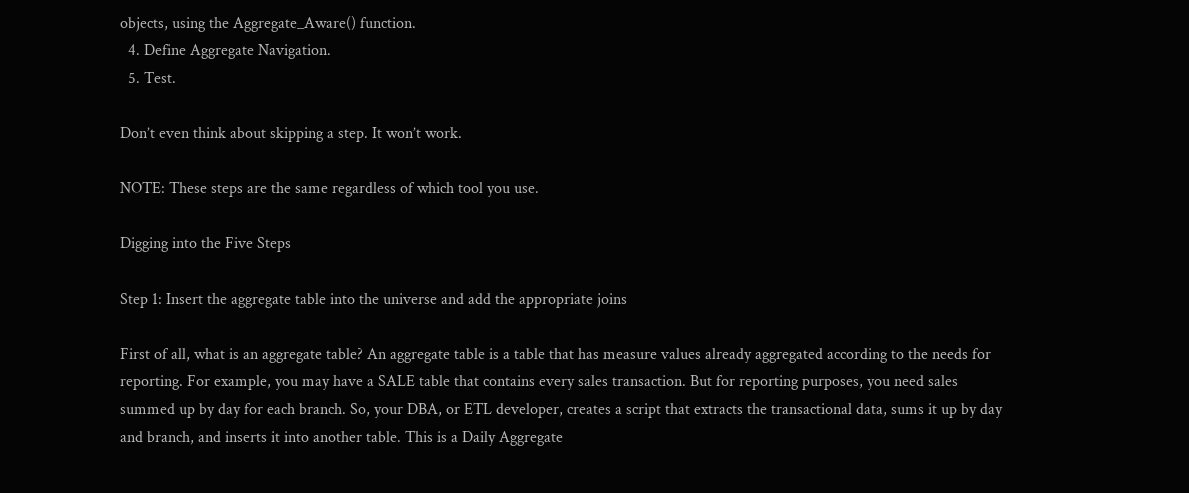objects, using the Aggregate_Aware() function.
  4. Define Aggregate Navigation.
  5. Test.

Don’t even think about skipping a step. It won’t work.

NOTE: These steps are the same regardless of which tool you use.

Digging into the Five Steps

Step 1: Insert the aggregate table into the universe and add the appropriate joins

First of all, what is an aggregate table? An aggregate table is a table that has measure values already aggregated according to the needs for reporting. For example, you may have a SALE table that contains every sales transaction. But for reporting purposes, you need sales summed up by day for each branch. So, your DBA, or ETL developer, creates a script that extracts the transactional data, sums it up by day and branch, and inserts it into another table. This is a Daily Aggregate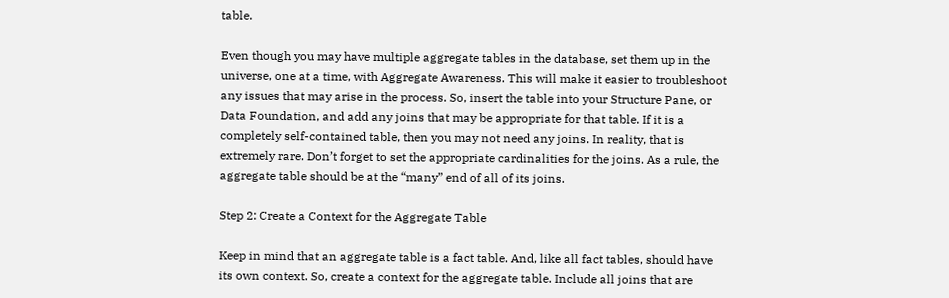table.

Even though you may have multiple aggregate tables in the database, set them up in the universe, one at a time, with Aggregate Awareness. This will make it easier to troubleshoot any issues that may arise in the process. So, insert the table into your Structure Pane, or Data Foundation, and add any joins that may be appropriate for that table. If it is a completely self-contained table, then you may not need any joins. In reality, that is extremely rare. Don’t forget to set the appropriate cardinalities for the joins. As a rule, the aggregate table should be at the “many” end of all of its joins.

Step 2: Create a Context for the Aggregate Table

Keep in mind that an aggregate table is a fact table. And, like all fact tables, should have its own context. So, create a context for the aggregate table. Include all joins that are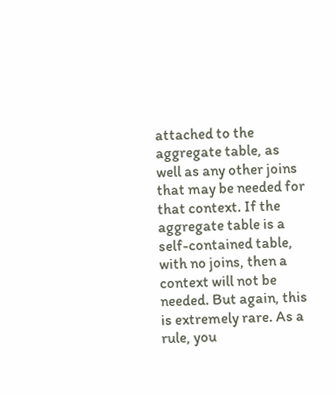attached to the aggregate table, as well as any other joins that may be needed for that context. If the aggregate table is a self-contained table, with no joins, then a context will not be needed. But again, this is extremely rare. As a rule, you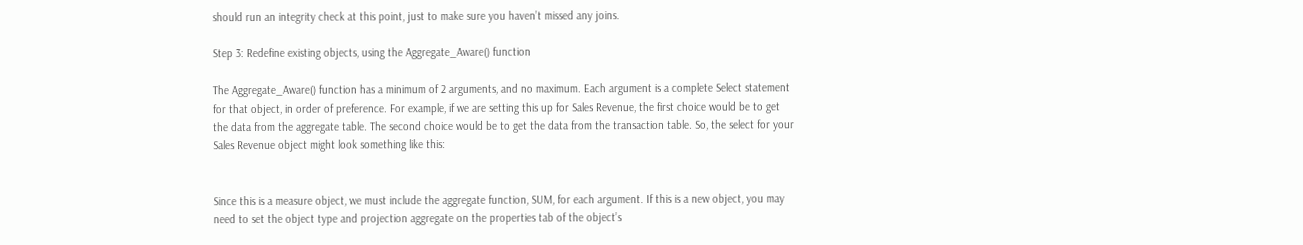should run an integrity check at this point, just to make sure you haven’t missed any joins.

Step 3: Redefine existing objects, using the Aggregate_Aware() function

The Aggregate_Aware() function has a minimum of 2 arguments, and no maximum. Each argument is a complete Select statement for that object, in order of preference. For example, if we are setting this up for Sales Revenue, the first choice would be to get the data from the aggregate table. The second choice would be to get the data from the transaction table. So, the select for your Sales Revenue object might look something like this:


Since this is a measure object, we must include the aggregate function, SUM, for each argument. If this is a new object, you may need to set the object type and projection aggregate on the properties tab of the object’s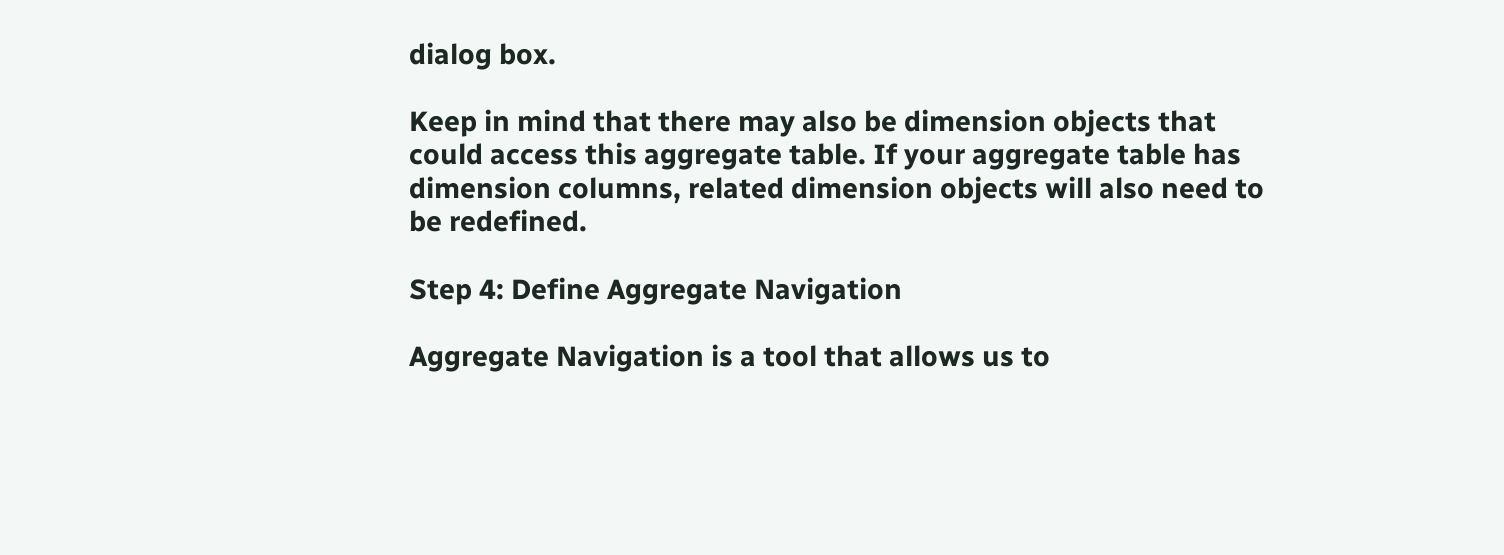dialog box.

Keep in mind that there may also be dimension objects that could access this aggregate table. If your aggregate table has dimension columns, related dimension objects will also need to be redefined.

Step 4: Define Aggregate Navigation

Aggregate Navigation is a tool that allows us to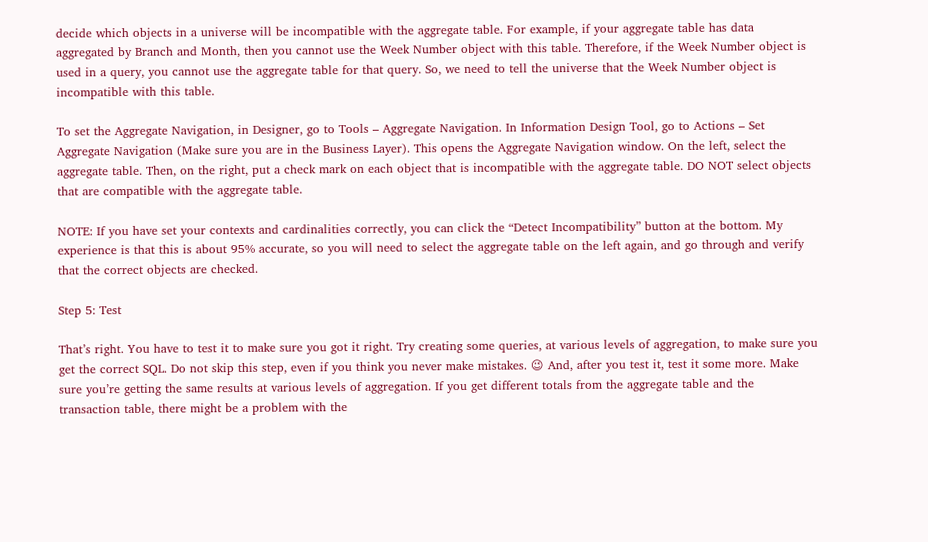decide which objects in a universe will be incompatible with the aggregate table. For example, if your aggregate table has data aggregated by Branch and Month, then you cannot use the Week Number object with this table. Therefore, if the Week Number object is used in a query, you cannot use the aggregate table for that query. So, we need to tell the universe that the Week Number object is incompatible with this table.

To set the Aggregate Navigation, in Designer, go to Tools – Aggregate Navigation. In Information Design Tool, go to Actions – Set Aggregate Navigation (Make sure you are in the Business Layer). This opens the Aggregate Navigation window. On the left, select the aggregate table. Then, on the right, put a check mark on each object that is incompatible with the aggregate table. DO NOT select objects that are compatible with the aggregate table.

NOTE: If you have set your contexts and cardinalities correctly, you can click the “Detect Incompatibility” button at the bottom. My experience is that this is about 95% accurate, so you will need to select the aggregate table on the left again, and go through and verify that the correct objects are checked.

Step 5: Test

That’s right. You have to test it to make sure you got it right. Try creating some queries, at various levels of aggregation, to make sure you get the correct SQL. Do not skip this step, even if you think you never make mistakes. 😉 And, after you test it, test it some more. Make sure you’re getting the same results at various levels of aggregation. If you get different totals from the aggregate table and the transaction table, there might be a problem with the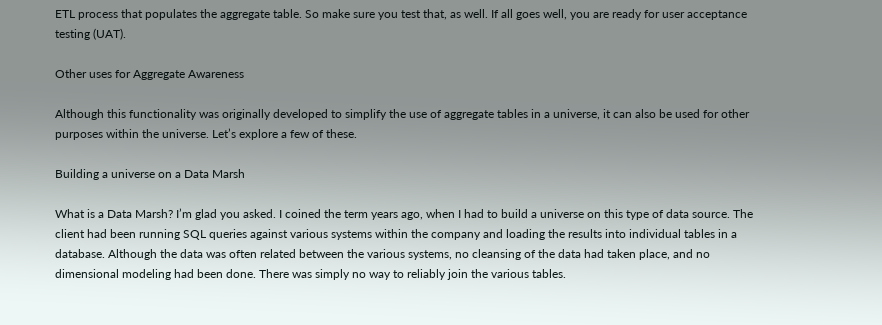ETL process that populates the aggregate table. So make sure you test that, as well. If all goes well, you are ready for user acceptance testing (UAT).

Other uses for Aggregate Awareness

Although this functionality was originally developed to simplify the use of aggregate tables in a universe, it can also be used for other purposes within the universe. Let’s explore a few of these.

Building a universe on a Data Marsh

What is a Data Marsh? I’m glad you asked. I coined the term years ago, when I had to build a universe on this type of data source. The client had been running SQL queries against various systems within the company and loading the results into individual tables in a database. Although the data was often related between the various systems, no cleansing of the data had taken place, and no dimensional modeling had been done. There was simply no way to reliably join the various tables.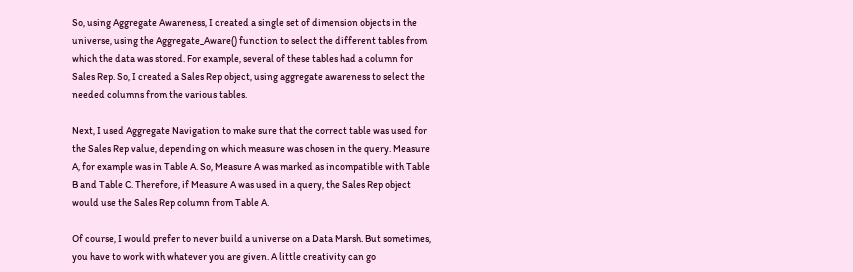So, using Aggregate Awareness, I created a single set of dimension objects in the universe, using the Aggregate_Aware() function to select the different tables from which the data was stored. For example, several of these tables had a column for Sales Rep. So, I created a Sales Rep object, using aggregate awareness to select the needed columns from the various tables.

Next, I used Aggregate Navigation to make sure that the correct table was used for the Sales Rep value, depending on which measure was chosen in the query. Measure A, for example was in Table A. So, Measure A was marked as incompatible with Table B and Table C. Therefore, if Measure A was used in a query, the Sales Rep object would use the Sales Rep column from Table A.

Of course, I would prefer to never build a universe on a Data Marsh. But sometimes, you have to work with whatever you are given. A little creativity can go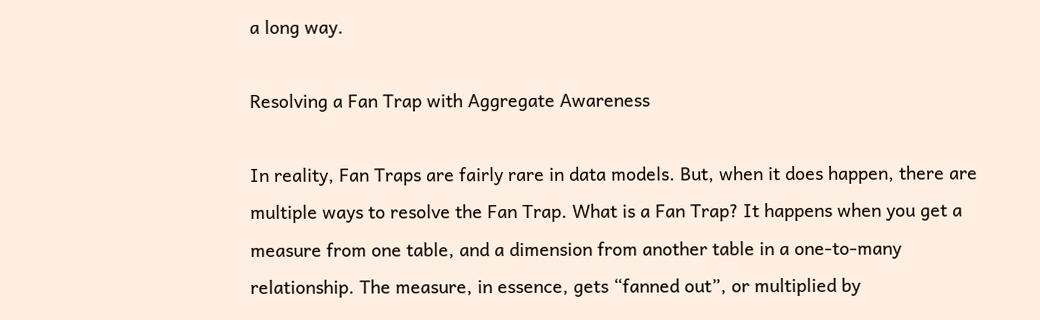a long way.

Resolving a Fan Trap with Aggregate Awareness

In reality, Fan Traps are fairly rare in data models. But, when it does happen, there are multiple ways to resolve the Fan Trap. What is a Fan Trap? It happens when you get a measure from one table, and a dimension from another table in a one-to-many relationship. The measure, in essence, gets “fanned out”, or multiplied by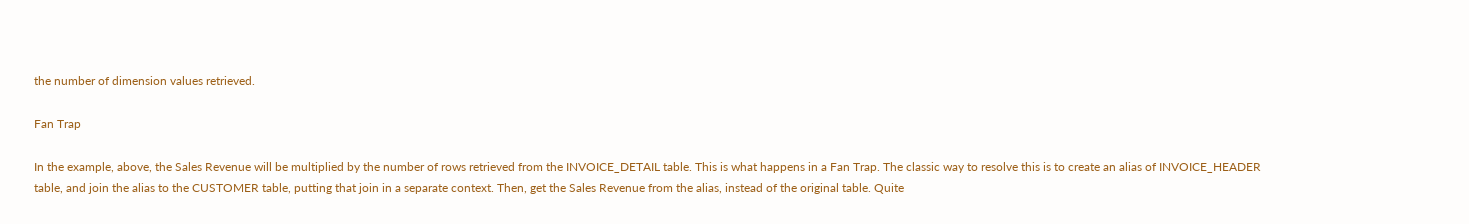the number of dimension values retrieved.

Fan Trap

In the example, above, the Sales Revenue will be multiplied by the number of rows retrieved from the INVOICE_DETAIL table. This is what happens in a Fan Trap. The classic way to resolve this is to create an alias of INVOICE_HEADER table, and join the alias to the CUSTOMER table, putting that join in a separate context. Then, get the Sales Revenue from the alias, instead of the original table. Quite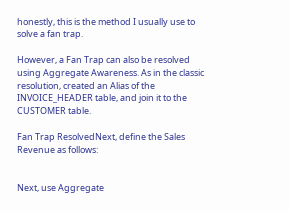honestly, this is the method I usually use to solve a fan trap.

However, a Fan Trap can also be resolved using Aggregate Awareness. As in the classic resolution, created an Alias of the INVOICE_HEADER table, and join it to the CUSTOMER table.

Fan Trap ResolvedNext, define the Sales Revenue as follows:


Next, use Aggregate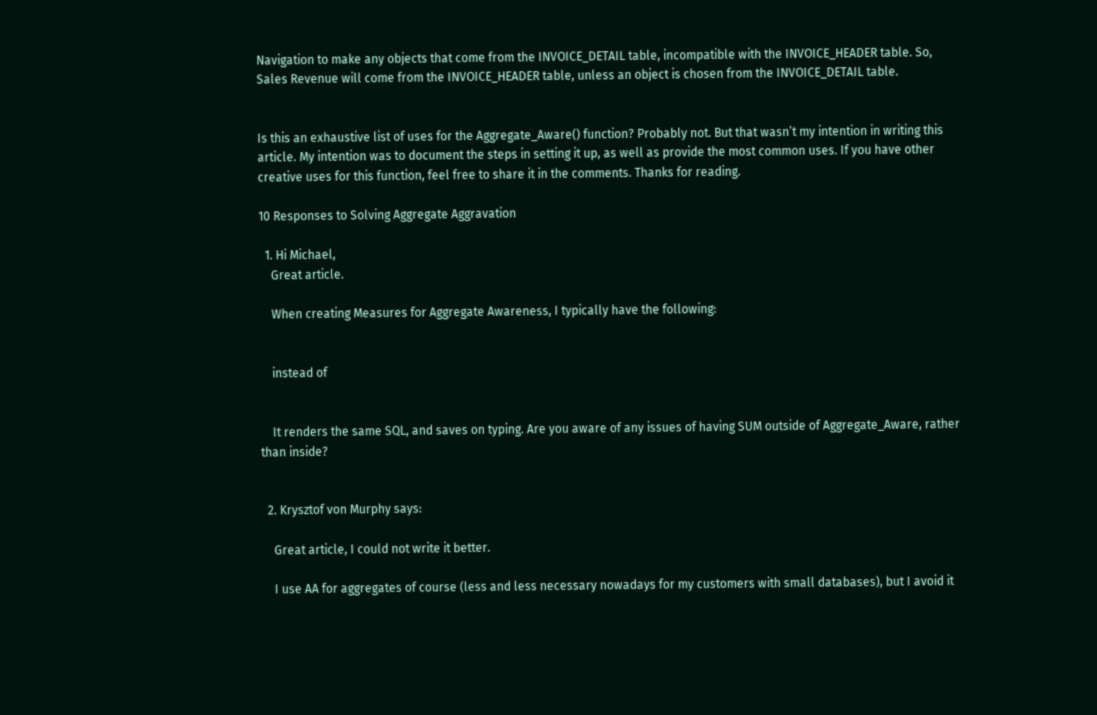Navigation to make any objects that come from the INVOICE_DETAIL table, incompatible with the INVOICE_HEADER table. So, Sales Revenue will come from the INVOICE_HEADER table, unless an object is chosen from the INVOICE_DETAIL table.


Is this an exhaustive list of uses for the Aggregate_Aware() function? Probably not. But that wasn’t my intention in writing this article. My intention was to document the steps in setting it up, as well as provide the most common uses. If you have other creative uses for this function, feel free to share it in the comments. Thanks for reading.

10 Responses to Solving Aggregate Aggravation

  1. Hi Michael,
    Great article.

    When creating Measures for Aggregate Awareness, I typically have the following:


    instead of


    It renders the same SQL, and saves on typing. Are you aware of any issues of having SUM outside of Aggregate_Aware, rather than inside?


  2. Krysztof von Murphy says:

    Great article, I could not write it better.

    I use AA for aggregates of course (less and less necessary nowadays for my customers with small databases), but I avoid it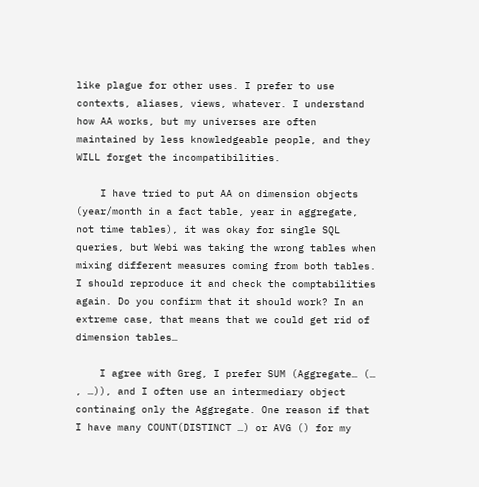like plague for other uses. I prefer to use contexts, aliases, views, whatever. I understand how AA works, but my universes are often maintained by less knowledgeable people, and they WILL forget the incompatibilities.

    I have tried to put AA on dimension objects (year/month in a fact table, year in aggregate, not time tables), it was okay for single SQL queries, but Webi was taking the wrong tables when mixing different measures coming from both tables. I should reproduce it and check the comptabilities again. Do you confirm that it should work? In an extreme case, that means that we could get rid of dimension tables…

    I agree with Greg, I prefer SUM (Aggregate… (… , …)), and I often use an intermediary object continaing only the Aggregate. One reason if that I have many COUNT(DISTINCT …) or AVG () for my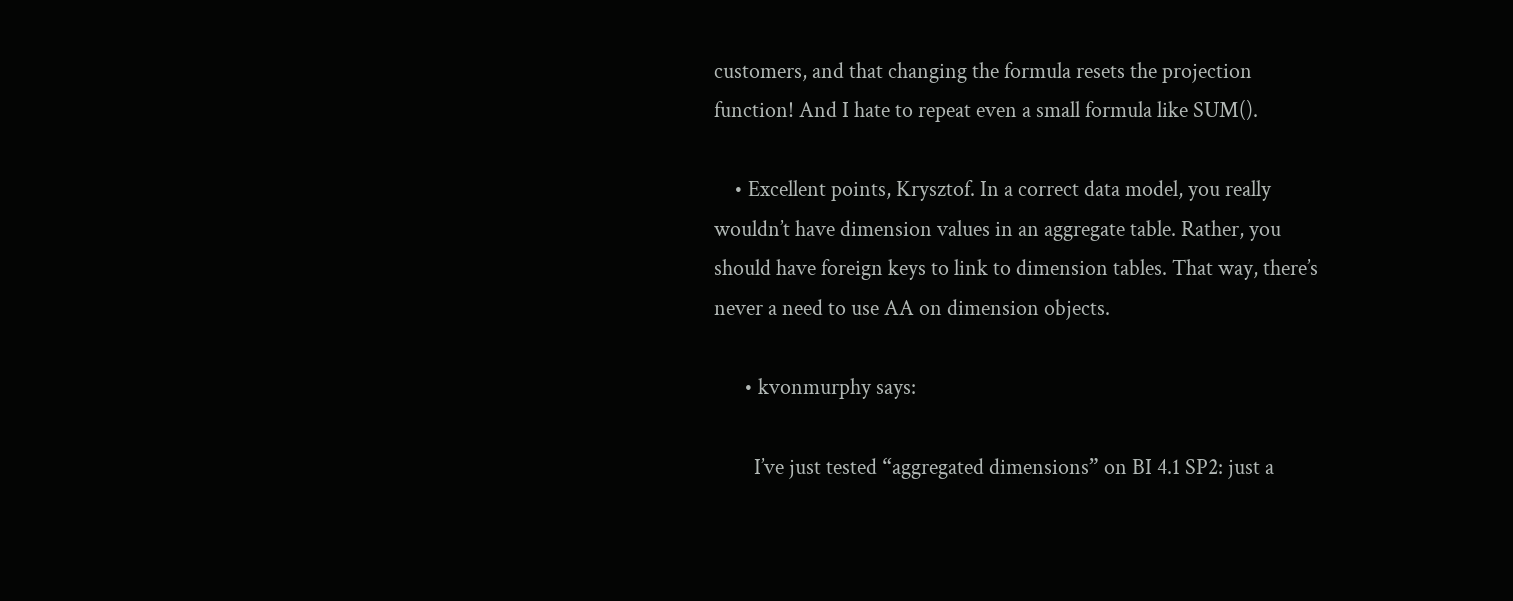customers, and that changing the formula resets the projection function! And I hate to repeat even a small formula like SUM().

    • Excellent points, Krysztof. In a correct data model, you really wouldn’t have dimension values in an aggregate table. Rather, you should have foreign keys to link to dimension tables. That way, there’s never a need to use AA on dimension objects.

      • kvonmurphy says:

        I’ve just tested “aggregated dimensions” on BI 4.1 SP2: just a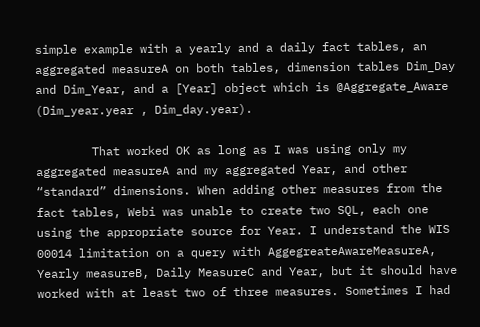simple example with a yearly and a daily fact tables, an aggregated measureA on both tables, dimension tables Dim_Day and Dim_Year, and a [Year] object which is @Aggregate_Aware (Dim_year.year , Dim_day.year).

        That worked OK as long as I was using only my aggregated measureA and my aggregated Year, and other “standard” dimensions. When adding other measures from the fact tables, Webi was unable to create two SQL, each one using the appropriate source for Year. I understand the WIS 00014 limitation on a query with AggegreateAwareMeasureA, Yearly measureB, Daily MeasureC and Year, but it should have worked with at least two of three measures. Sometimes I had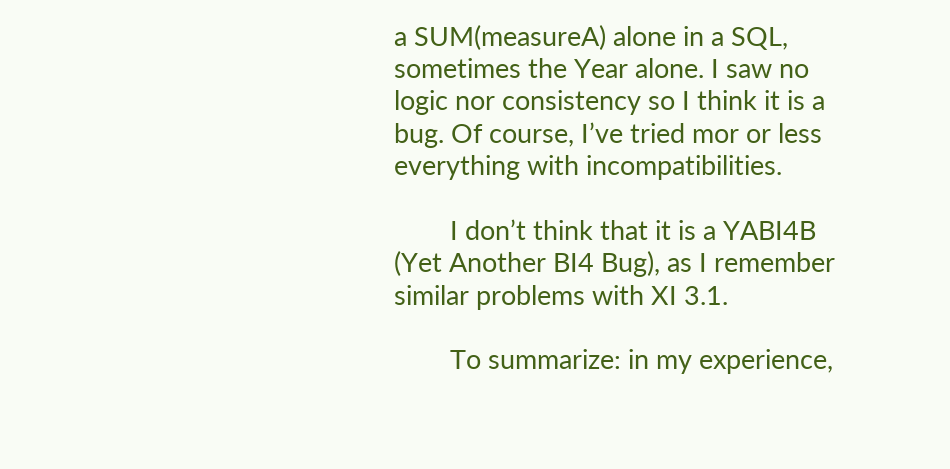a SUM(measureA) alone in a SQL, sometimes the Year alone. I saw no logic nor consistency so I think it is a bug. Of course, I’ve tried mor or less everything with incompatibilities.

        I don’t think that it is a YABI4B (Yet Another BI4 Bug), as I remember similar problems with XI 3.1.

        To summarize: in my experience,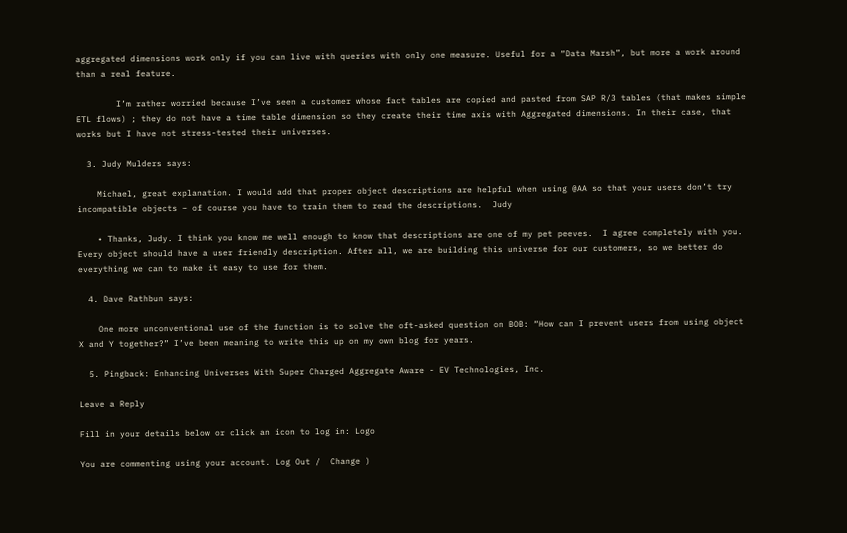aggregated dimensions work only if you can live with queries with only one measure. Useful for a “Data Marsh”, but more a work around than a real feature.

        I’m rather worried because I’ve seen a customer whose fact tables are copied and pasted from SAP R/3 tables (that makes simple ETL flows) ; they do not have a time table dimension so they create their time axis with Aggregated dimensions. In their case, that works but I have not stress-tested their universes.

  3. Judy Mulders says:

    Michael, great explanation. I would add that proper object descriptions are helpful when using @AA so that your users don’t try incompatible objects – of course you have to train them to read the descriptions.  Judy

    • Thanks, Judy. I think you know me well enough to know that descriptions are one of my pet peeves.  I agree completely with you. Every object should have a user friendly description. After all, we are building this universe for our customers, so we better do everything we can to make it easy to use for them.

  4. Dave Rathbun says:

    One more unconventional use of the function is to solve the oft-asked question on BOB: “How can I prevent users from using object X and Y together?” I’ve been meaning to write this up on my own blog for years.

  5. Pingback: Enhancing Universes With Super Charged Aggregate Aware - EV Technologies, Inc.

Leave a Reply

Fill in your details below or click an icon to log in: Logo

You are commenting using your account. Log Out /  Change )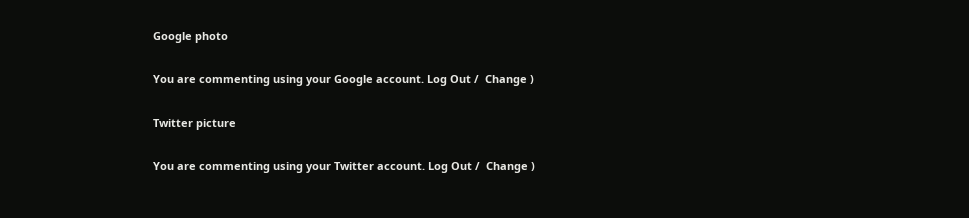Google photo

You are commenting using your Google account. Log Out /  Change )

Twitter picture

You are commenting using your Twitter account. Log Out /  Change )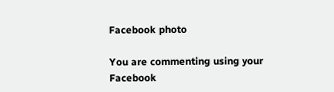Facebook photo

You are commenting using your Facebook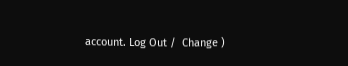account. Log Out /  Change )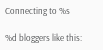Connecting to %s

%d bloggers like this: